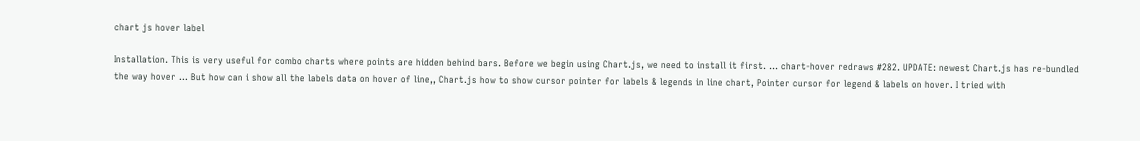chart js hover label

Installation. This is very useful for combo charts where points are hidden behind bars. Before we begin using Chart.js, we need to install it first. ... chart-hover redraws #282. UPDATE: newest Chart.js has re-bundled the way hover … But how can i show all the labels data on hover of line,, Chart.js how to show cursor pointer for labels & legends in line chart, Pointer cursor for legend & labels on hover. I tried with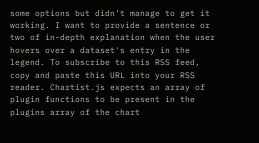some options but didn’t manage to get it working. I want to provide a sentence or two of in-depth explanation when the user hovers over a dataset's entry in the legend. To subscribe to this RSS feed, copy and paste this URL into your RSS reader. Chartist.js expects an array of plugin functions to be present in the plugins array of the chart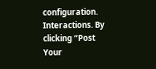configuration. Interactions. By clicking “Post Your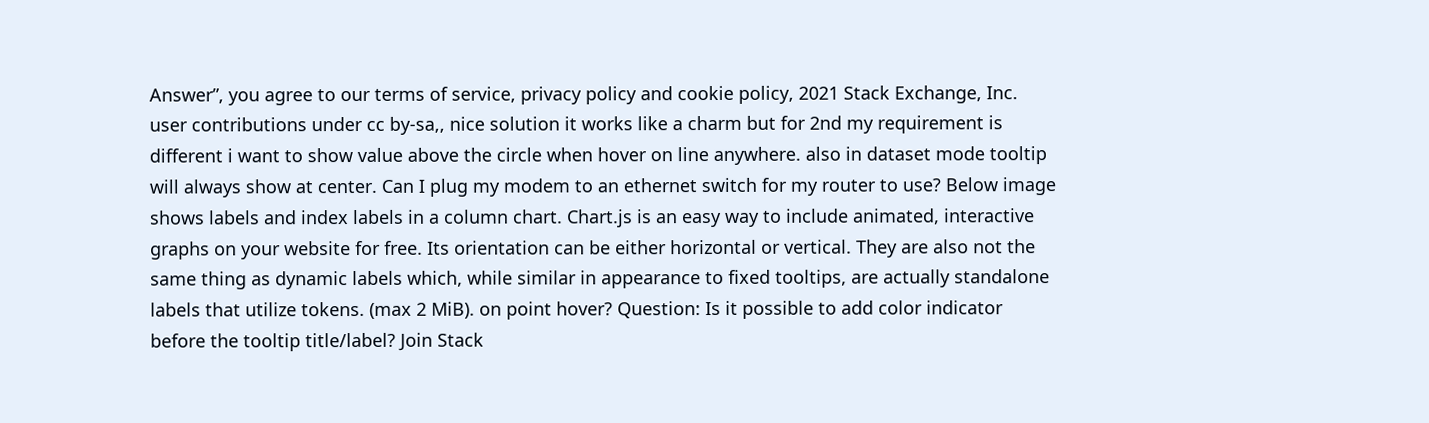Answer”, you agree to our terms of service, privacy policy and cookie policy, 2021 Stack Exchange, Inc. user contributions under cc by-sa,, nice solution it works like a charm but for 2nd my requirement is different i want to show value above the circle when hover on line anywhere. also in dataset mode tooltip will always show at center. Can I plug my modem to an ethernet switch for my router to use? Below image shows labels and index labels in a column chart. Chart.js is an easy way to include animated, interactive graphs on your website for free. Its orientation can be either horizontal or vertical. They are also not the same thing as dynamic labels which, while similar in appearance to fixed tooltips, are actually standalone labels that utilize tokens. (max 2 MiB). on point hover? Question: Is it possible to add color indicator before the tooltip title/label? Join Stack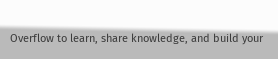Overflow to learn, share knowledge, and build your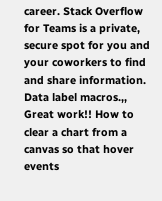career. Stack Overflow for Teams is a private, secure spot for you and your coworkers to find and share information. Data label macros.,, Great work!! How to clear a chart from a canvas so that hover events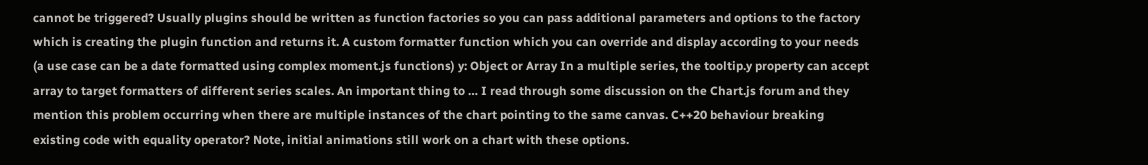cannot be triggered? Usually plugins should be written as function factories so you can pass additional parameters and options to the factory which is creating the plugin function and returns it. A custom formatter function which you can override and display according to your needs (a use case can be a date formatted using complex moment.js functions) y: Object or Array In a multiple series, the tooltip.y property can accept array to target formatters of different series scales. An important thing to … I read through some discussion on the Chart.js forum and they mention this problem occurring when there are multiple instances of the chart pointing to the same canvas. C++20 behaviour breaking existing code with equality operator? Note, initial animations still work on a chart with these options.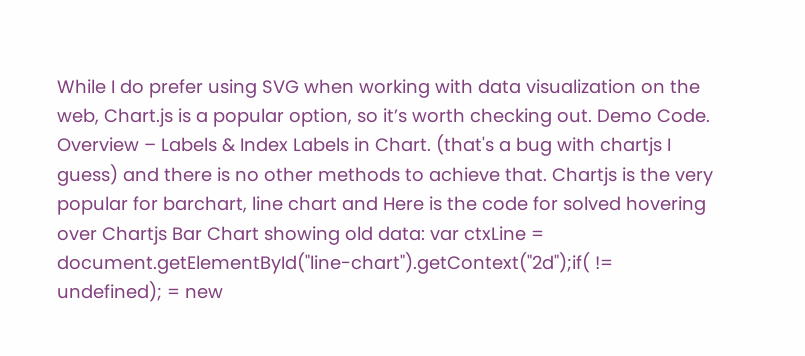While I do prefer using SVG when working with data visualization on the web, Chart.js is a popular option, so it’s worth checking out. Demo Code. Overview – Labels & Index Labels in Chart. (that's a bug with chartjs I guess) and there is no other methods to achieve that. Chartjs is the very popular for barchart, line chart and Here is the code for solved hovering over Chartjs Bar Chart showing old data: var ctxLine = document.getElementById("line-chart").getContext("2d");if( != undefined); = new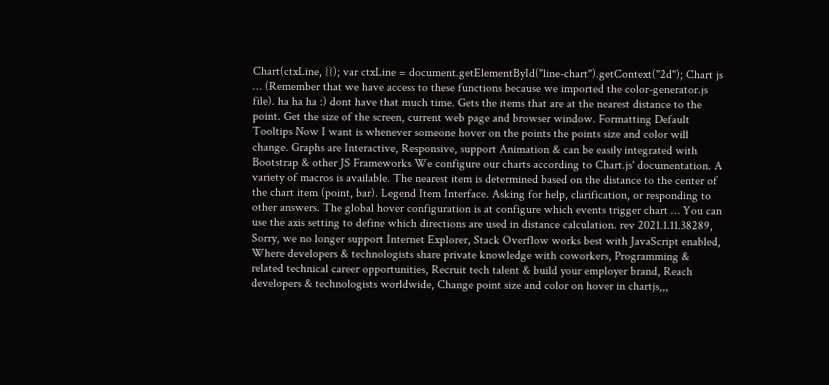Chart(ctxLine, {}); var ctxLine = document.getElementById("line-chart").getContext("2d"); Chart js … (Remember that we have access to these functions because we imported the color-generator.js file). ha ha ha :) dont have that much time. Gets the items that are at the nearest distance to the point. Get the size of the screen, current web page and browser window. Formatting Default Tooltips Now I want is whenever someone hover on the points the points size and color will change. Graphs are Interactive, Responsive, support Animation & can be easily integrated with Bootstrap & other JS Frameworks We configure our charts according to Chart.js' documentation. A variety of macros is available. The nearest item is determined based on the distance to the center of the chart item (point, bar). Legend Item Interface. Asking for help, clarification, or responding to other answers. The global hover configuration is at configure which events trigger chart … You can use the axis setting to define which directions are used in distance calculation. rev 2021.1.11.38289, Sorry, we no longer support Internet Explorer, Stack Overflow works best with JavaScript enabled, Where developers & technologists share private knowledge with coworkers, Programming & related technical career opportunities, Recruit tech talent & build your employer brand, Reach developers & technologists worldwide, Change point size and color on hover in chartjs,,,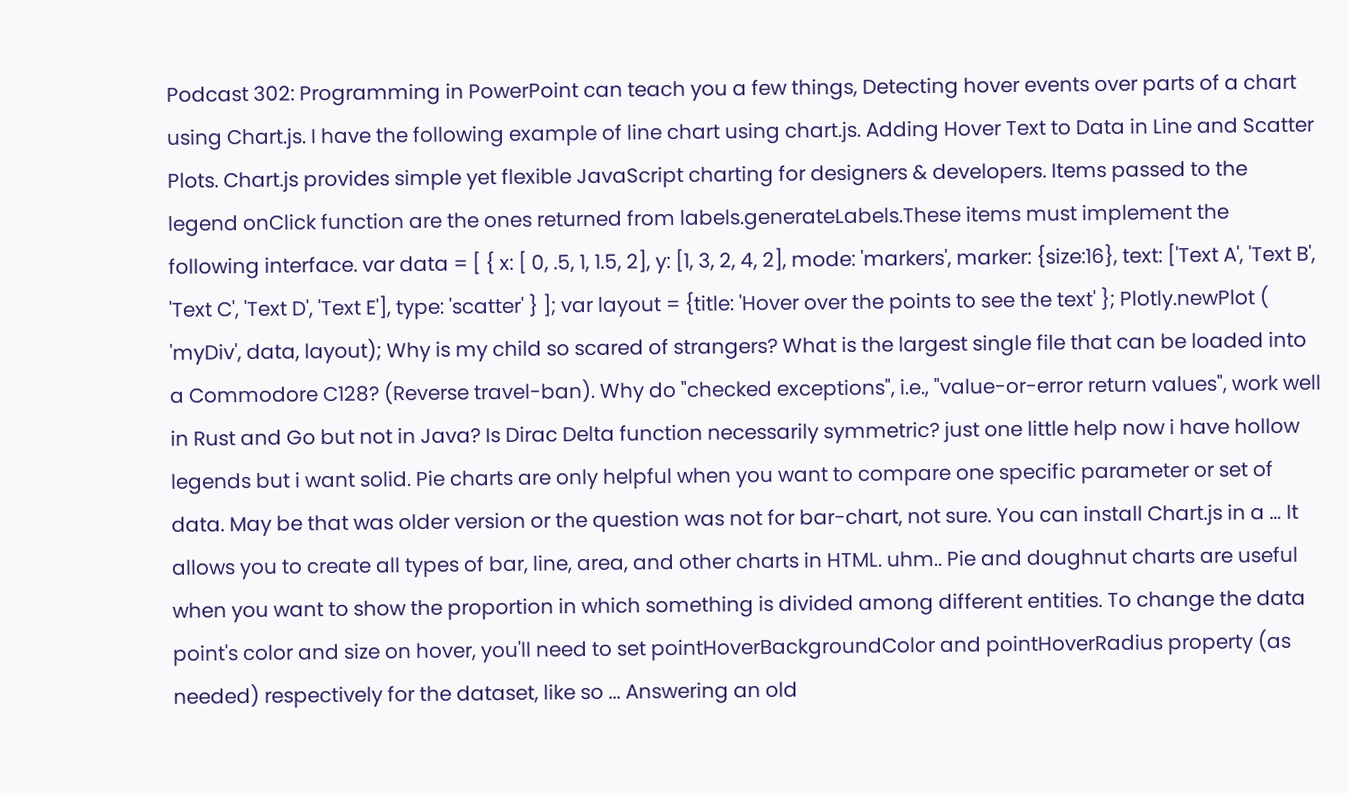Podcast 302: Programming in PowerPoint can teach you a few things, Detecting hover events over parts of a chart using Chart.js. I have the following example of line chart using chart.js. Adding Hover Text to Data in Line and Scatter Plots. Chart.js provides simple yet flexible JavaScript charting for designers & developers. Items passed to the legend onClick function are the ones returned from labels.generateLabels.These items must implement the following interface. var data = [ { x: [ 0, .5, 1, 1.5, 2], y: [1, 3, 2, 4, 2], mode: 'markers', marker: {size:16}, text: ['Text A', 'Text B', 'Text C', 'Text D', 'Text E'], type: 'scatter' } ]; var layout = {title: 'Hover over the points to see the text' }; Plotly.newPlot ( 'myDiv', data, layout); Why is my child so scared of strangers? What is the largest single file that can be loaded into a Commodore C128? (Reverse travel-ban). Why do "checked exceptions", i.e., "value-or-error return values", work well in Rust and Go but not in Java? Is Dirac Delta function necessarily symmetric? just one little help now i have hollow legends but i want solid. Pie charts are only helpful when you want to compare one specific parameter or set of data. May be that was older version or the question was not for bar-chart, not sure. You can install Chart.js in a … It allows you to create all types of bar, line, area, and other charts in HTML. uhm.. Pie and doughnut charts are useful when you want to show the proportion in which something is divided among different entities. To change the data point's color and size on hover, you'll need to set pointHoverBackgroundColor and pointHoverRadius property (as needed) respectively for the dataset, like so ... Answering an old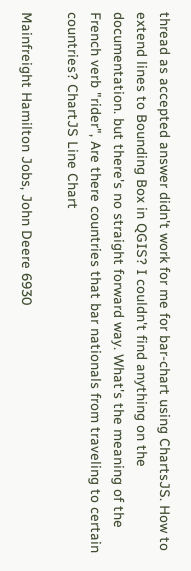thread as accepted answer didn't work for me for bar-chart using ChartsJS. How to extend lines to Bounding Box in QGIS? I couldn't find anything on the documentation. but there's no straight forward way. What's the meaning of the French verb "rider", Are there countries that bar nationals from traveling to certain countries? ChartJS Line Chart

Mainfreight Hamilton Jobs, John Deere 6930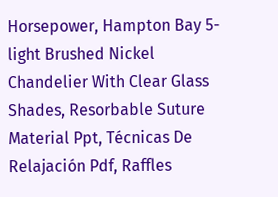Horsepower, Hampton Bay 5-light Brushed Nickel Chandelier With Clear Glass Shades, Resorbable Suture Material Ppt, Técnicas De Relajación Pdf, Raffles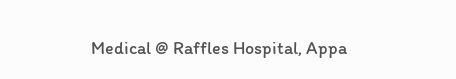Medical @ Raffles Hospital, Appa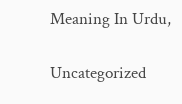Meaning In Urdu,

Uncategorized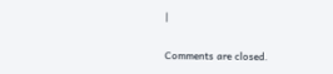|

Comments are closed.